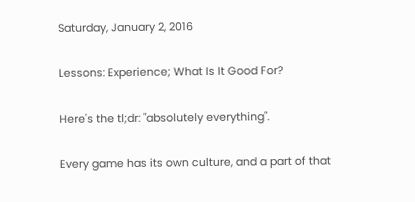Saturday, January 2, 2016

Lessons: Experience; What Is It Good For?

Here's the tl;dr: "absolutely everything".

Every game has its own culture, and a part of that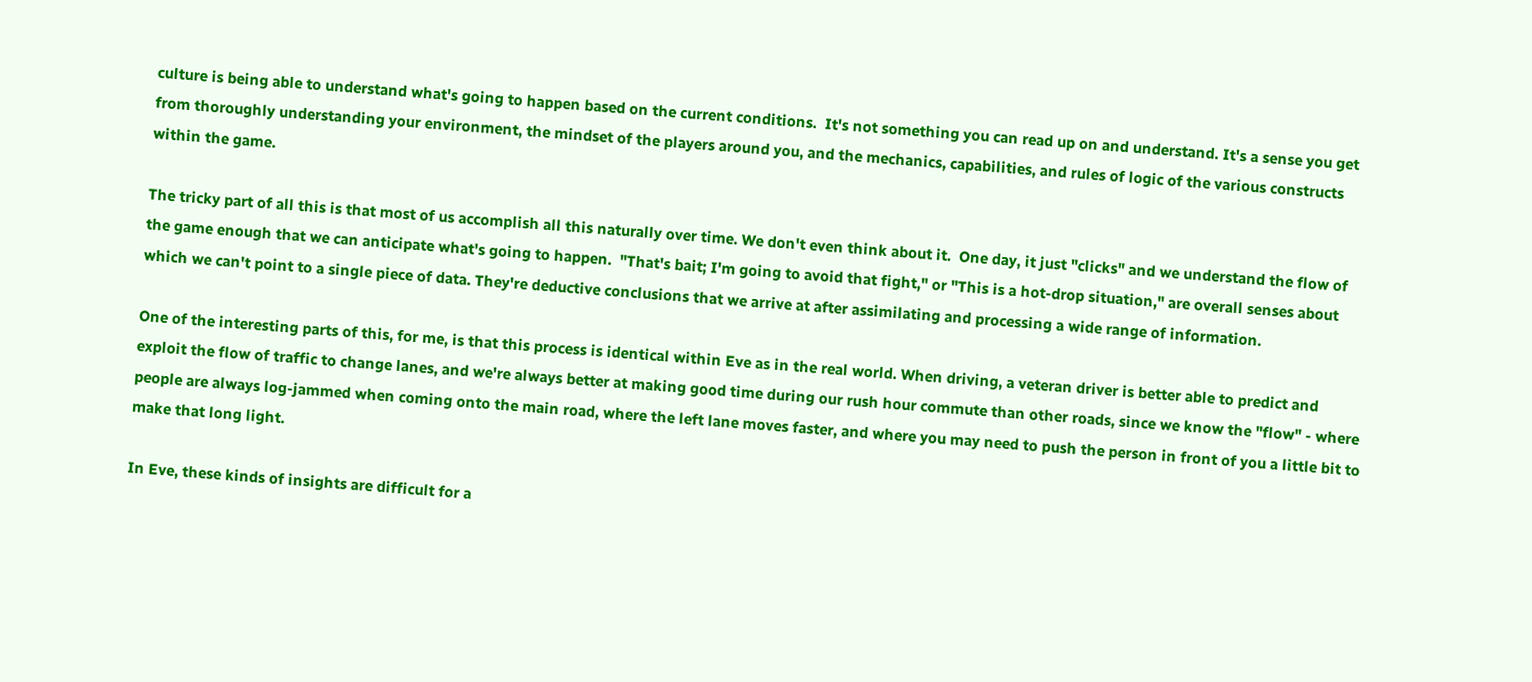culture is being able to understand what's going to happen based on the current conditions.  It's not something you can read up on and understand. It's a sense you get from thoroughly understanding your environment, the mindset of the players around you, and the mechanics, capabilities, and rules of logic of the various constructs within the game.

The tricky part of all this is that most of us accomplish all this naturally over time. We don't even think about it.  One day, it just "clicks" and we understand the flow of the game enough that we can anticipate what's going to happen.  "That's bait; I'm going to avoid that fight," or "This is a hot-drop situation," are overall senses about which we can't point to a single piece of data. They're deductive conclusions that we arrive at after assimilating and processing a wide range of information.

One of the interesting parts of this, for me, is that this process is identical within Eve as in the real world. When driving, a veteran driver is better able to predict and exploit the flow of traffic to change lanes, and we're always better at making good time during our rush hour commute than other roads, since we know the "flow" - where people are always log-jammed when coming onto the main road, where the left lane moves faster, and where you may need to push the person in front of you a little bit to make that long light.

In Eve, these kinds of insights are difficult for a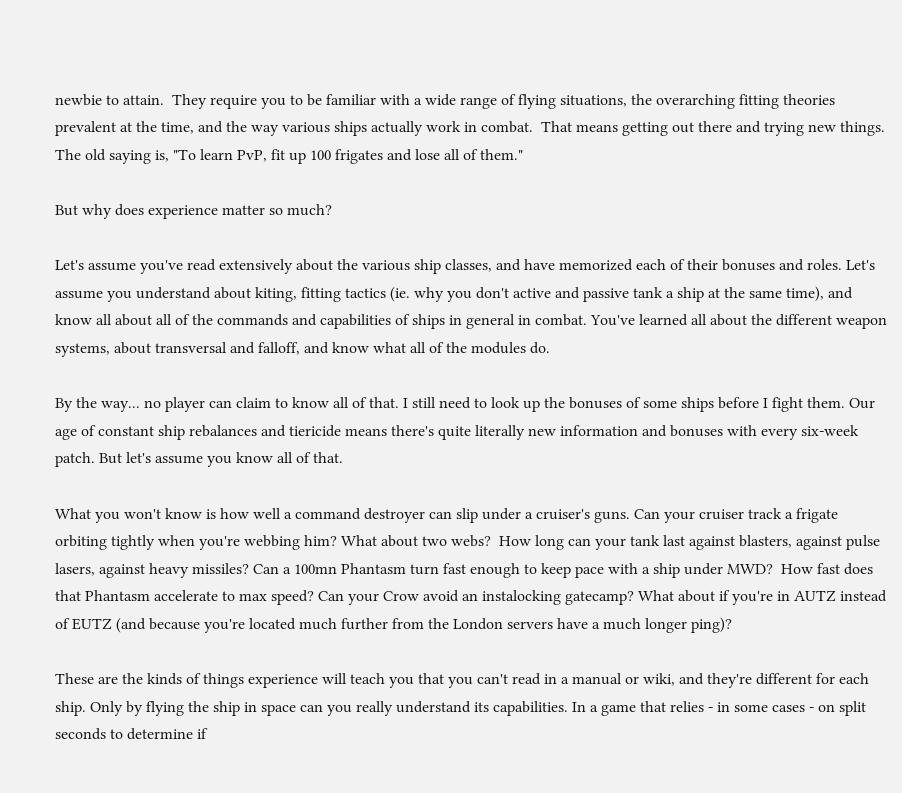newbie to attain.  They require you to be familiar with a wide range of flying situations, the overarching fitting theories prevalent at the time, and the way various ships actually work in combat.  That means getting out there and trying new things. The old saying is, "To learn PvP, fit up 100 frigates and lose all of them."

But why does experience matter so much?

Let's assume you've read extensively about the various ship classes, and have memorized each of their bonuses and roles. Let's assume you understand about kiting, fitting tactics (ie. why you don't active and passive tank a ship at the same time), and know all about all of the commands and capabilities of ships in general in combat. You've learned all about the different weapon systems, about transversal and falloff, and know what all of the modules do.

By the way... no player can claim to know all of that. I still need to look up the bonuses of some ships before I fight them. Our age of constant ship rebalances and tiericide means there's quite literally new information and bonuses with every six-week patch. But let's assume you know all of that.

What you won't know is how well a command destroyer can slip under a cruiser's guns. Can your cruiser track a frigate orbiting tightly when you're webbing him? What about two webs?  How long can your tank last against blasters, against pulse lasers, against heavy missiles? Can a 100mn Phantasm turn fast enough to keep pace with a ship under MWD?  How fast does that Phantasm accelerate to max speed? Can your Crow avoid an instalocking gatecamp? What about if you're in AUTZ instead of EUTZ (and because you're located much further from the London servers have a much longer ping)?

These are the kinds of things experience will teach you that you can't read in a manual or wiki, and they're different for each ship. Only by flying the ship in space can you really understand its capabilities. In a game that relies - in some cases - on split seconds to determine if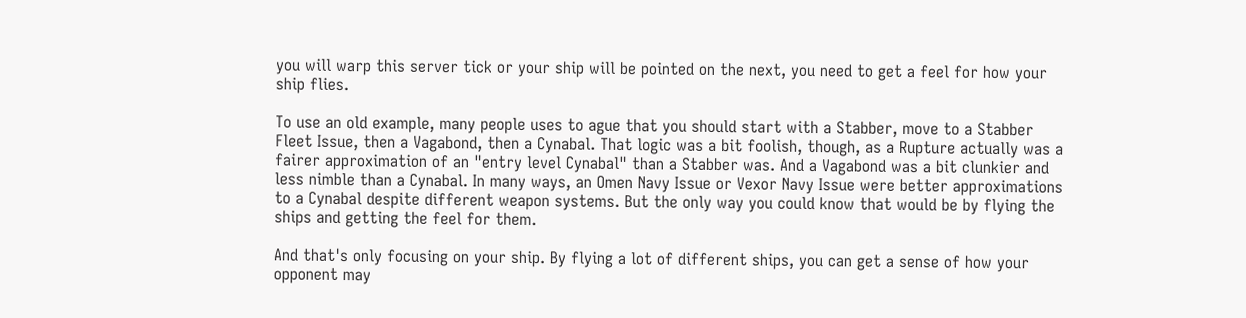you will warp this server tick or your ship will be pointed on the next, you need to get a feel for how your ship flies.

To use an old example, many people uses to ague that you should start with a Stabber, move to a Stabber Fleet Issue, then a Vagabond, then a Cynabal. That logic was a bit foolish, though, as a Rupture actually was a fairer approximation of an "entry level Cynabal" than a Stabber was. And a Vagabond was a bit clunkier and less nimble than a Cynabal. In many ways, an Omen Navy Issue or Vexor Navy Issue were better approximations to a Cynabal despite different weapon systems. But the only way you could know that would be by flying the ships and getting the feel for them.

And that's only focusing on your ship. By flying a lot of different ships, you can get a sense of how your opponent may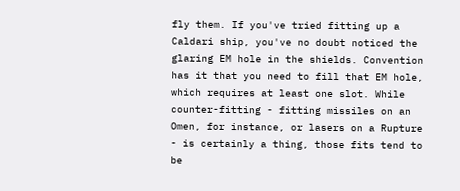fly them. If you've tried fitting up a Caldari ship, you've no doubt noticed the glaring EM hole in the shields. Convention has it that you need to fill that EM hole, which requires at least one slot. While counter-fitting - fitting missiles on an Omen, for instance, or lasers on a Rupture - is certainly a thing, those fits tend to be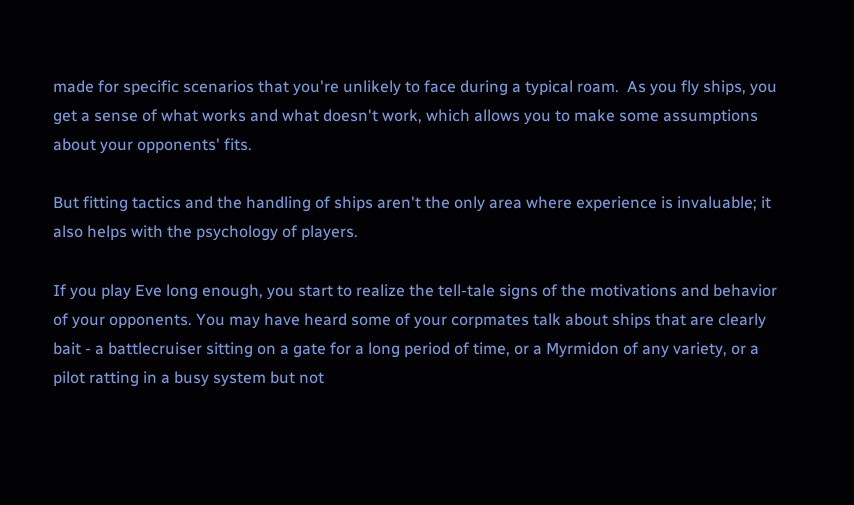made for specific scenarios that you're unlikely to face during a typical roam.  As you fly ships, you get a sense of what works and what doesn't work, which allows you to make some assumptions about your opponents' fits.

But fitting tactics and the handling of ships aren't the only area where experience is invaluable; it also helps with the psychology of players.

If you play Eve long enough, you start to realize the tell-tale signs of the motivations and behavior of your opponents. You may have heard some of your corpmates talk about ships that are clearly bait - a battlecruiser sitting on a gate for a long period of time, or a Myrmidon of any variety, or a pilot ratting in a busy system but not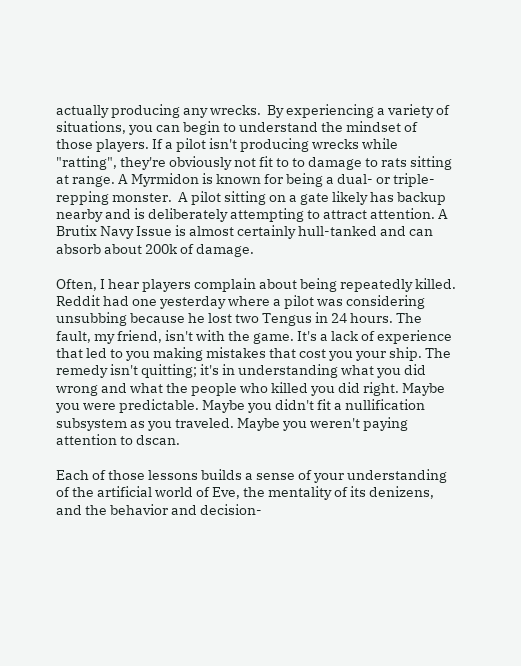actually producing any wrecks.  By experiencing a variety of situations, you can begin to understand the mindset of those players. If a pilot isn't producing wrecks while "ratting", they're obviously not fit to to damage to rats sitting at range. A Myrmidon is known for being a dual- or triple-repping monster.  A pilot sitting on a gate likely has backup nearby and is deliberately attempting to attract attention. A Brutix Navy Issue is almost certainly hull-tanked and can absorb about 200k of damage.

Often, I hear players complain about being repeatedly killed. Reddit had one yesterday where a pilot was considering unsubbing because he lost two Tengus in 24 hours. The fault, my friend, isn't with the game. It's a lack of experience that led to you making mistakes that cost you your ship. The remedy isn't quitting; it's in understanding what you did wrong and what the people who killed you did right. Maybe you were predictable. Maybe you didn't fit a nullification subsystem as you traveled. Maybe you weren't paying attention to dscan.

Each of those lessons builds a sense of your understanding of the artificial world of Eve, the mentality of its denizens, and the behavior and decision-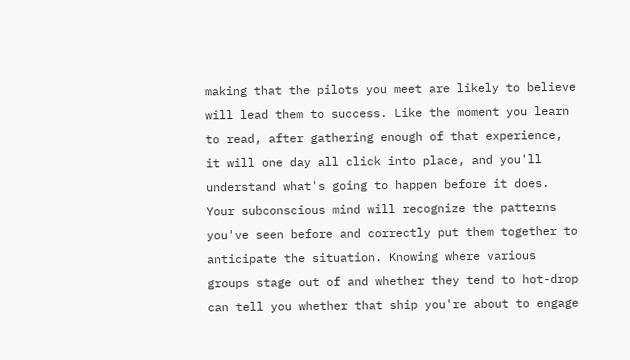making that the pilots you meet are likely to believe will lead them to success. Like the moment you learn to read, after gathering enough of that experience, it will one day all click into place, and you'll understand what's going to happen before it does. Your subconscious mind will recognize the patterns you've seen before and correctly put them together to anticipate the situation. Knowing where various groups stage out of and whether they tend to hot-drop can tell you whether that ship you're about to engage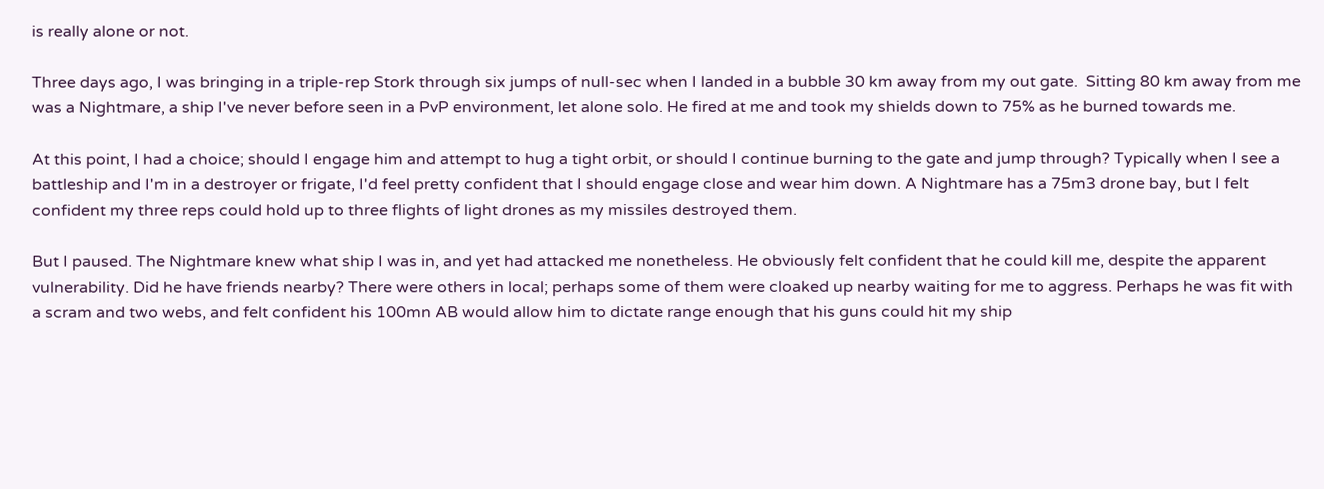is really alone or not.

Three days ago, I was bringing in a triple-rep Stork through six jumps of null-sec when I landed in a bubble 30 km away from my out gate.  Sitting 80 km away from me was a Nightmare, a ship I've never before seen in a PvP environment, let alone solo. He fired at me and took my shields down to 75% as he burned towards me.

At this point, I had a choice; should I engage him and attempt to hug a tight orbit, or should I continue burning to the gate and jump through? Typically when I see a battleship and I'm in a destroyer or frigate, I'd feel pretty confident that I should engage close and wear him down. A Nightmare has a 75m3 drone bay, but I felt confident my three reps could hold up to three flights of light drones as my missiles destroyed them.

But I paused. The Nightmare knew what ship I was in, and yet had attacked me nonetheless. He obviously felt confident that he could kill me, despite the apparent vulnerability. Did he have friends nearby? There were others in local; perhaps some of them were cloaked up nearby waiting for me to aggress. Perhaps he was fit with a scram and two webs, and felt confident his 100mn AB would allow him to dictate range enough that his guns could hit my ship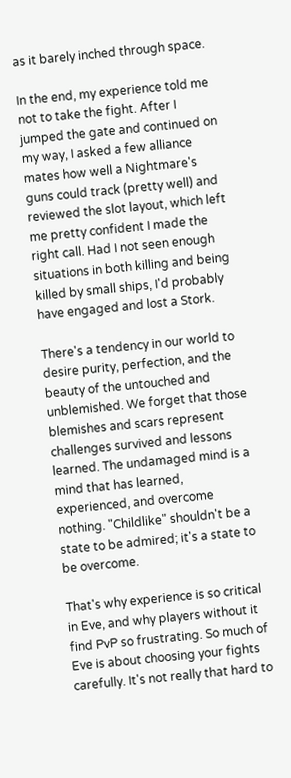as it barely inched through space.

In the end, my experience told me not to take the fight. After I jumped the gate and continued on my way, I asked a few alliance mates how well a Nightmare's guns could track (pretty well) and reviewed the slot layout, which left me pretty confident I made the right call. Had I not seen enough situations in both killing and being killed by small ships, I'd probably have engaged and lost a Stork.

There's a tendency in our world to desire purity, perfection, and the beauty of the untouched and unblemished. We forget that those blemishes and scars represent challenges survived and lessons learned. The undamaged mind is a mind that has learned, experienced, and overcome nothing. "Childlike" shouldn't be a state to be admired; it's a state to be overcome.

That's why experience is so critical in Eve, and why players without it find PvP so frustrating. So much of Eve is about choosing your fights carefully. It's not really that hard to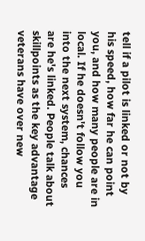tell if a pilot is linked or not by his speed, how far he can point you, and how many people are in local. If he doesn't follow you into the next system, chances are he's linked. People talk about skillpoints as the key advantage veterans have over new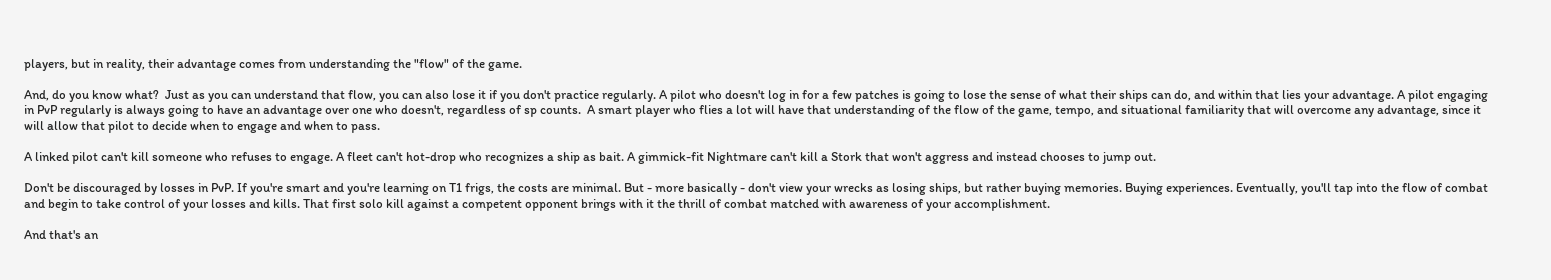players, but in reality, their advantage comes from understanding the "flow" of the game.

And, do you know what?  Just as you can understand that flow, you can also lose it if you don't practice regularly. A pilot who doesn't log in for a few patches is going to lose the sense of what their ships can do, and within that lies your advantage. A pilot engaging in PvP regularly is always going to have an advantage over one who doesn't, regardless of sp counts.  A smart player who flies a lot will have that understanding of the flow of the game, tempo, and situational familiarity that will overcome any advantage, since it will allow that pilot to decide when to engage and when to pass.

A linked pilot can't kill someone who refuses to engage. A fleet can't hot-drop who recognizes a ship as bait. A gimmick-fit Nightmare can't kill a Stork that won't aggress and instead chooses to jump out.

Don't be discouraged by losses in PvP. If you're smart and you're learning on T1 frigs, the costs are minimal. But - more basically - don't view your wrecks as losing ships, but rather buying memories. Buying experiences. Eventually, you'll tap into the flow of combat and begin to take control of your losses and kills. That first solo kill against a competent opponent brings with it the thrill of combat matched with awareness of your accomplishment.

And that's an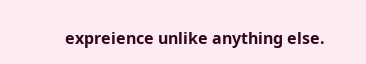expreience unlike anything else.